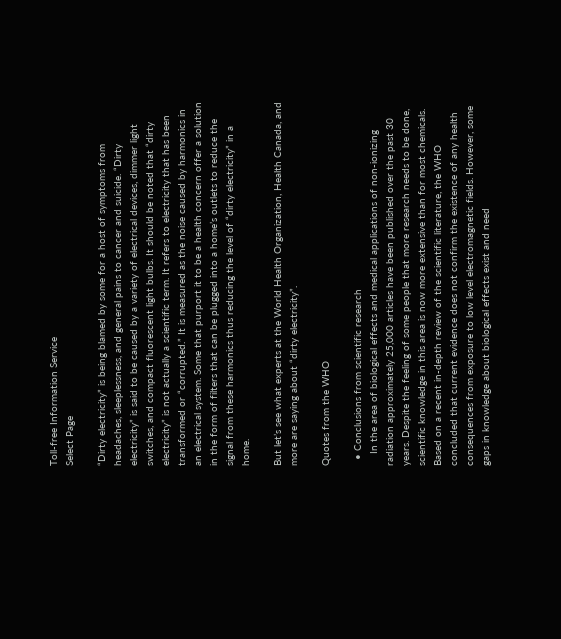Toll-free Information Service
Select Page

“Dirty electricity” is being blamed by some for a host of symptoms from headaches, sleeplessness, and general pains to cancer and suicide. “Dirty electricity” is said to be caused by a variety of electrical devices, dimmer light switches, and compact fluorescent light bulbs. It should be noted that “dirty electricity” is not actually a scientific term. It refers to electricity that has been transformed or “corrupted.” It is measured as the noise caused by harmonics in an electrical system. Some that purport it to be a health concern offer a solution in the form of filters that can be plugged into a home’s outlets to reduce the signal from these harmonics thus reducing the level of “dirty electricity” in a home.

But let’s see what experts at the World Health Organization, Health Canada, and more are saying about “dirty electricity”.

Quotes from the WHO

  • Conclusions from scientific research
    In the area of biological effects and medical applications of non-ionizing radiation approximately 25,000 articles have been published over the past 30 years. Despite the feeling of some people that more research needs to be done, scientific knowledge in this area is now more extensive than for most chemicals. Based on a recent in-depth review of the scientific literature, the WHO concluded that current evidence does not confirm the existence of any health consequences from exposure to low level electromagnetic fields. However, some gaps in knowledge about biological effects exist and need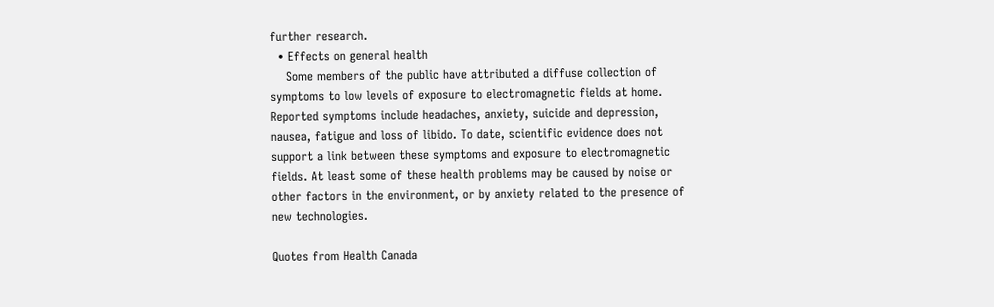further research.
  • Effects on general health
    Some members of the public have attributed a diffuse collection of symptoms to low levels of exposure to electromagnetic fields at home. Reported symptoms include headaches, anxiety, suicide and depression, nausea, fatigue and loss of libido. To date, scientific evidence does not support a link between these symptoms and exposure to electromagnetic fields. At least some of these health problems may be caused by noise or other factors in the environment, or by anxiety related to the presence of new technologies.

Quotes from Health Canada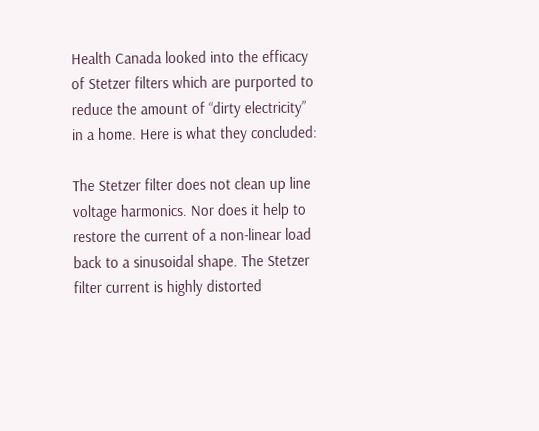Health Canada looked into the efficacy of Stetzer filters which are purported to reduce the amount of “dirty electricity” in a home. Here is what they concluded:

The Stetzer filter does not clean up line voltage harmonics. Nor does it help to restore the current of a non-linear load back to a sinusoidal shape. The Stetzer filter current is highly distorted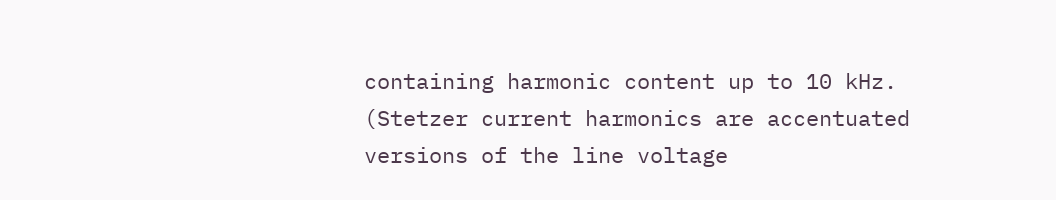containing harmonic content up to 10 kHz. (Stetzer current harmonics are accentuated versions of the line voltage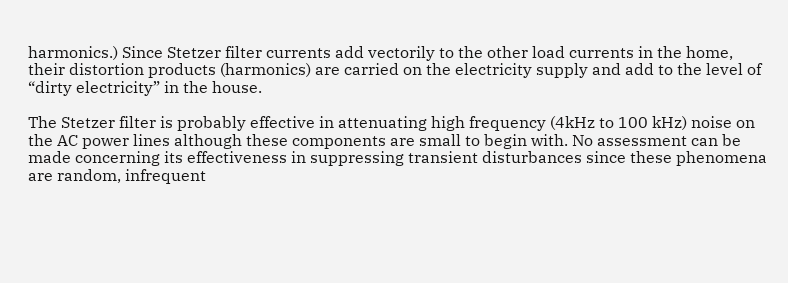harmonics.) Since Stetzer filter currents add vectorily to the other load currents in the home, their distortion products (harmonics) are carried on the electricity supply and add to the level of “dirty electricity” in the house.

The Stetzer filter is probably effective in attenuating high frequency (4kHz to 100 kHz) noise on the AC power lines although these components are small to begin with. No assessment can be made concerning its effectiveness in suppressing transient disturbances since these phenomena are random, infrequent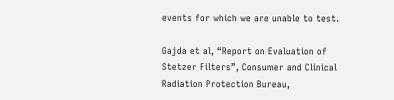events for which we are unable to test.

Gajda et al, “Report on Evaluation of Stetzer Filters”, Consumer and Clinical Radiation Protection Bureau,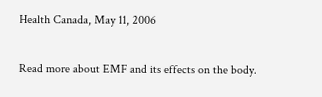Health Canada, May 11, 2006

Read more about EMF and its effects on the body.